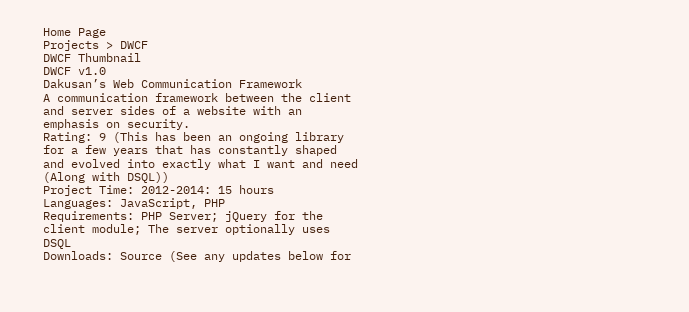Home Page
Projects > DWCF
DWCF Thumbnail
DWCF v1.0
Dakusan’s Web Communication Framework
A communication framework between the client and server sides of a website with an emphasis on security.
Rating: 9 (This has been an ongoing library for a few years that has constantly shaped and evolved into exactly what I want and need (Along with DSQL))
Project Time: 2012-2014: 15 hours
Languages: JavaScript, PHP
Requirements: PHP Server; jQuery for the client module; The server optionally uses DSQL
Downloads: Source (See any updates below for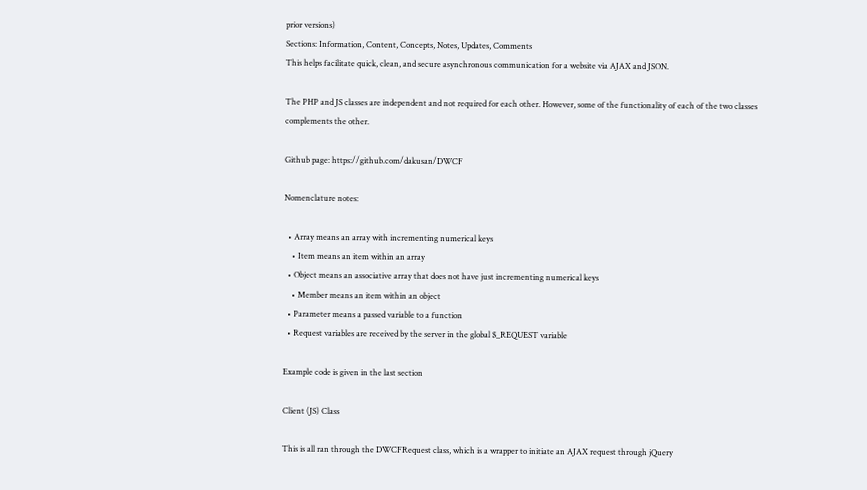prior versions)
Sections: Information, Content, Concepts, Notes, Updates, Comments
This helps facilitate quick, clean, and secure asynchronous communication for a website via AJAX and JSON.

The PHP and JS classes are independent and not required for each other. However, some of the functionality of each of the two classes complements the other.

Github page: https://github.com/dakusan/DWCF

Nomenclature notes:

  • Array means an array with incrementing numerical keys
    • Item means an item within an array
  • Object means an associative array that does not have just incrementing numerical keys
    • Member means an item within an object
  • Parameter means a passed variable to a function
  • Request variables are received by the server in the global $_REQUEST variable

Example code is given in the last section

Client (JS) Class

This is all ran through the DWCFRequest class, which is a wrapper to initiate an AJAX request through jQuery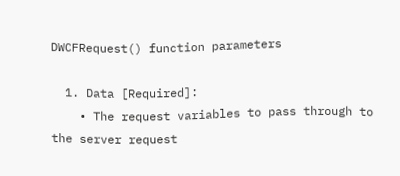DWCFRequest() function parameters

  1. Data [Required]:
    • The request variables to pass through to the server request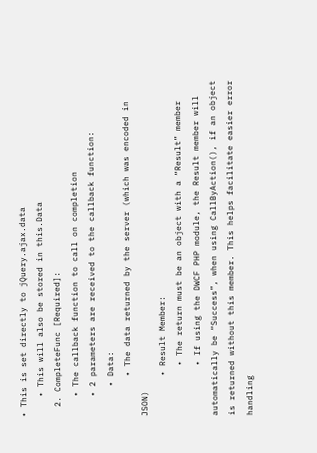• This is set directly to jQuery.ajax.data
    • This will also be stored in this.Data
  2. CompleteFunc [Required]:
    • The callback function to call on completion
    • 2 parameters are received to the callback function:
      • Data:
        • The data returned by the server (which was encoded in JSON)
        • Result Member:
          • The return must be an object with a “Result” member
          • If using the DWCF PHP module, the Result member will automatically be “Success”, when using CallByAction(), if an object is returned without this member. This helps facilitate easier error handling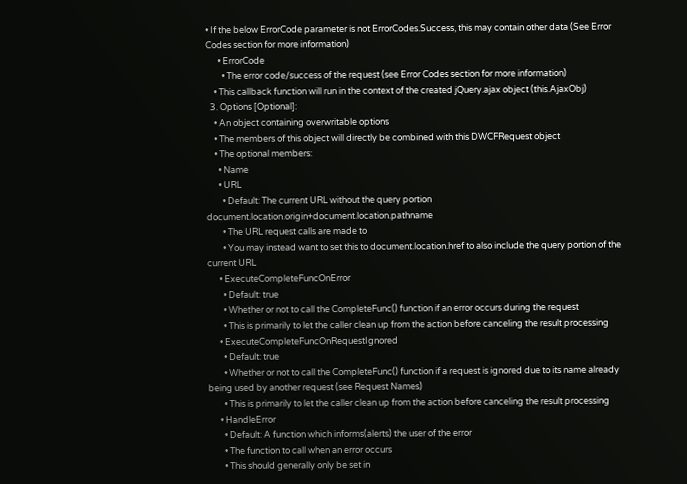• If the below ErrorCode parameter is not ErrorCodes.Success, this may contain other data (See Error Codes section for more information)
      • ErrorCode
        • The error code/success of the request (see Error Codes section for more information)
    • This callback function will run in the context of the created jQuery.ajax object (this.AjaxObj)
  3. Options [Optional]:
    • An object containing overwritable options
    • The members of this object will directly be combined with this DWCFRequest object
    • The optional members:
      • Name
      • URL
        • Default: The current URL without the query portion document.location.origin+document.location.pathname
        • The URL request calls are made to
        • You may instead want to set this to document.location.href to also include the query portion of the current URL
      • ExecuteCompleteFuncOnError
        • Default: true
        • Whether or not to call the CompleteFunc() function if an error occurs during the request
        • This is primarily to let the caller clean up from the action before canceling the result processing
      • ExecuteCompleteFuncOnRequestIgnored
        • Default: true
        • Whether or not to call the CompleteFunc() function if a request is ignored due to its name already being used by another request (see Request Names)
        • This is primarily to let the caller clean up from the action before canceling the result processing
      • HandleError
        • Default: A function which informs(alerts) the user of the error
        • The function to call when an error occurs
        • This should generally only be set in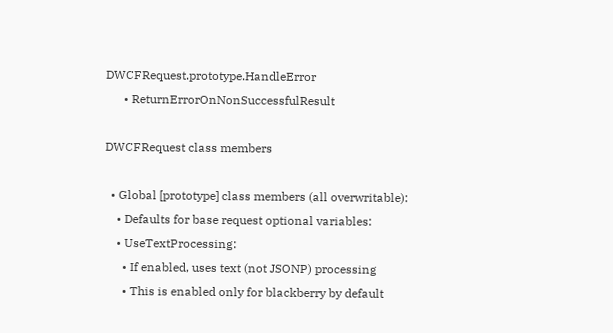DWCFRequest.prototype.HandleError
      • ReturnErrorOnNonSuccessfulResult

DWCFRequest class members

  • Global [prototype] class members (all overwritable):
    • Defaults for base request optional variables:
    • UseTextProcessing:
      • If enabled, uses text (not JSONP) processing
      • This is enabled only for blackberry by default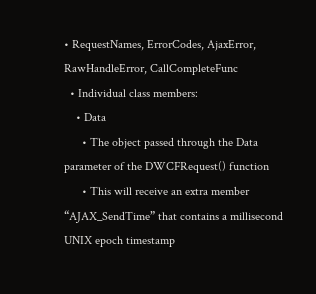• RequestNames, ErrorCodes, AjaxError, RawHandleError, CallCompleteFunc
  • Individual class members:
    • Data
      • The object passed through the Data parameter of the DWCFRequest() function
      • This will receive an extra member “AJAX_SendTime” that contains a millisecond UNIX epoch timestamp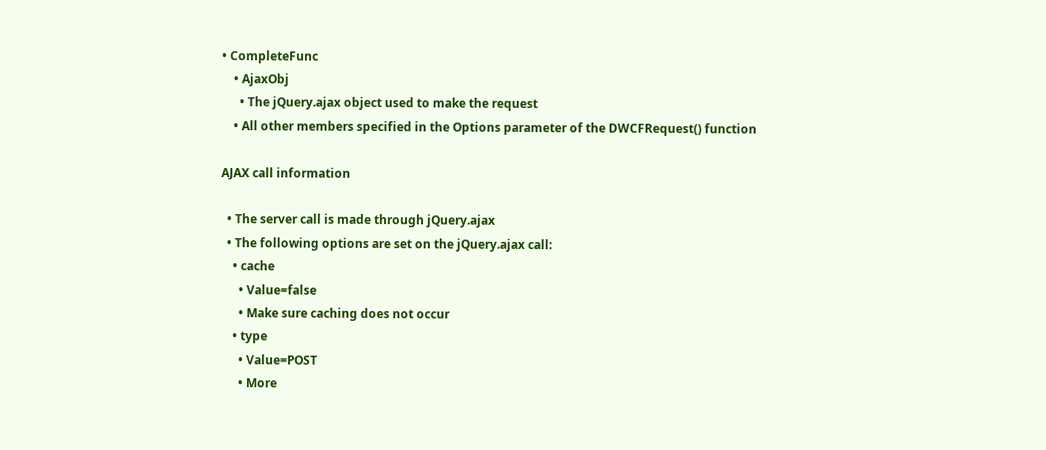• CompleteFunc
    • AjaxObj
      • The jQuery.ajax object used to make the request
    • All other members specified in the Options parameter of the DWCFRequest() function

AJAX call information

  • The server call is made through jQuery.ajax
  • The following options are set on the jQuery.ajax call:
    • cache
      • Value=false
      • Make sure caching does not occur
    • type
      • Value=POST
      • More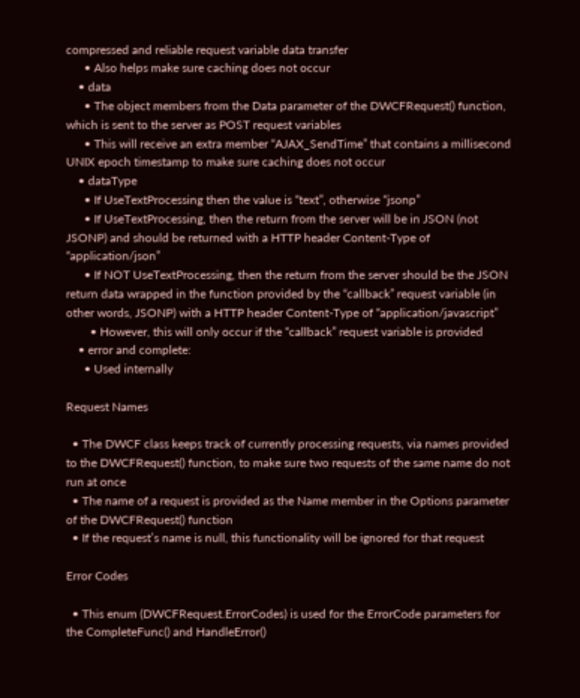compressed and reliable request variable data transfer
      • Also helps make sure caching does not occur
    • data
      • The object members from the Data parameter of the DWCFRequest() function, which is sent to the server as POST request variables
      • This will receive an extra member “AJAX_SendTime” that contains a millisecond UNIX epoch timestamp to make sure caching does not occur
    • dataType
      • If UseTextProcessing then the value is “text”, otherwise “jsonp”
      • If UseTextProcessing, then the return from the server will be in JSON (not JSONP) and should be returned with a HTTP header Content-Type of “application/json”
      • If NOT UseTextProcessing, then the return from the server should be the JSON return data wrapped in the function provided by the “callback” request variable (in other words, JSONP) with a HTTP header Content-Type of “application/javascript”
        • However, this will only occur if the “callback” request variable is provided
    • error and complete:
      • Used internally

Request Names

  • The DWCF class keeps track of currently processing requests, via names provided to the DWCFRequest() function, to make sure two requests of the same name do not run at once
  • The name of a request is provided as the Name member in the Options parameter of the DWCFRequest() function
  • If the request’s name is null, this functionality will be ignored for that request

Error Codes

  • This enum (DWCFRequest.ErrorCodes) is used for the ErrorCode parameters for the CompleteFunc() and HandleError()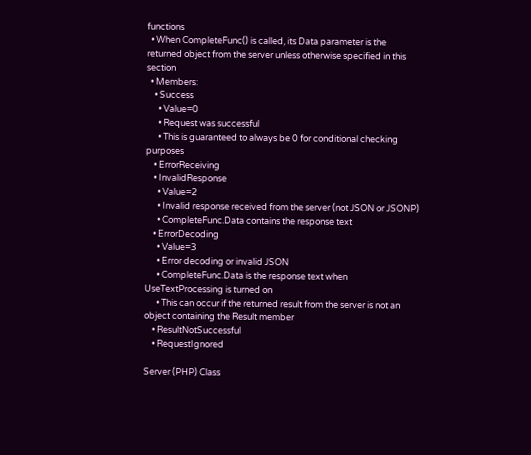functions
  • When CompleteFunc() is called, its Data parameter is the returned object from the server unless otherwise specified in this section
  • Members:
    • Success
      • Value=0
      • Request was successful
      • This is guaranteed to always be 0 for conditional checking purposes
    • ErrorReceiving
    • InvalidResponse
      • Value=2
      • Invalid response received from the server (not JSON or JSONP)
      • CompleteFunc.Data contains the response text
    • ErrorDecoding
      • Value=3
      • Error decoding or invalid JSON
      • CompleteFunc.Data is the response text when UseTextProcessing is turned on
      • This can occur if the returned result from the server is not an object containing the Result member
    • ResultNotSuccessful
    • RequestIgnored

Server (PHP) Class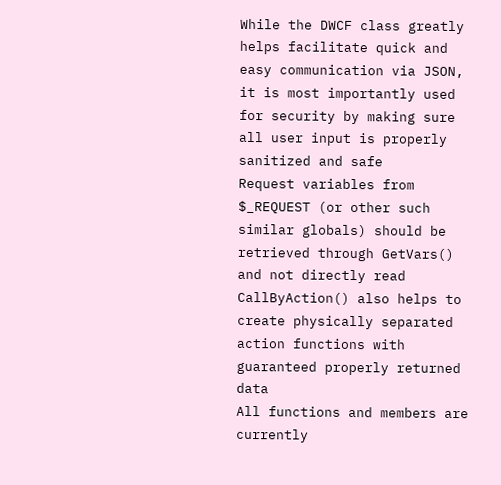While the DWCF class greatly helps facilitate quick and easy communication via JSON, it is most importantly used for security by making sure all user input is properly sanitized and safe
Request variables from $_REQUEST (or other such similar globals) should be retrieved through GetVars() and not directly read
CallByAction() also helps to create physically separated action functions with guaranteed properly returned data
All functions and members are currently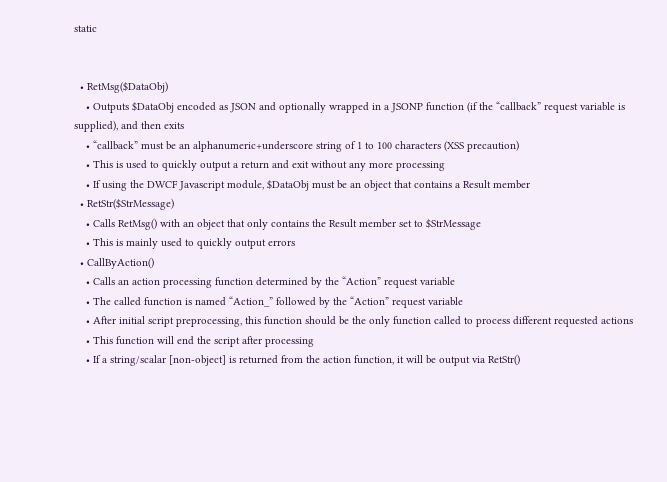static


  • RetMsg($DataObj)
    • Outputs $DataObj encoded as JSON and optionally wrapped in a JSONP function (if the “callback” request variable is supplied), and then exits
    • “callback” must be an alphanumeric+underscore string of 1 to 100 characters (XSS precaution)
    • This is used to quickly output a return and exit without any more processing
    • If using the DWCF Javascript module, $DataObj must be an object that contains a Result member
  • RetStr($StrMessage)
    • Calls RetMsg() with an object that only contains the Result member set to $StrMessage
    • This is mainly used to quickly output errors
  • CallByAction()
    • Calls an action processing function determined by the “Action” request variable
    • The called function is named “Action_” followed by the “Action” request variable
    • After initial script preprocessing, this function should be the only function called to process different requested actions
    • This function will end the script after processing
    • If a string/scalar [non-object] is returned from the action function, it will be output via RetStr()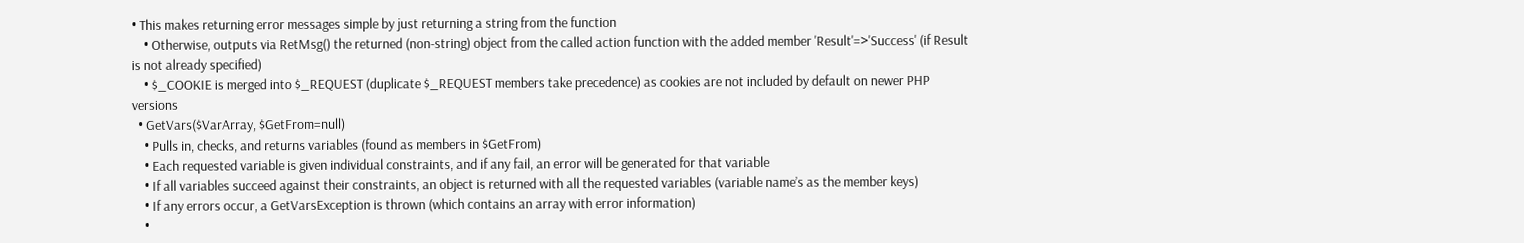• This makes returning error messages simple by just returning a string from the function
    • Otherwise, outputs via RetMsg() the returned (non-string) object from the called action function with the added member 'Result'=>'Success' (if Result is not already specified)
    • $_COOKIE is merged into $_REQUEST (duplicate $_REQUEST members take precedence) as cookies are not included by default on newer PHP versions
  • GetVars($VarArray, $GetFrom=null)
    • Pulls in, checks, and returns variables (found as members in $GetFrom)
    • Each requested variable is given individual constraints, and if any fail, an error will be generated for that variable
    • If all variables succeed against their constraints, an object is returned with all the requested variables (variable name’s as the member keys)
    • If any errors occur, a GetVarsException is thrown (which contains an array with error information)
    •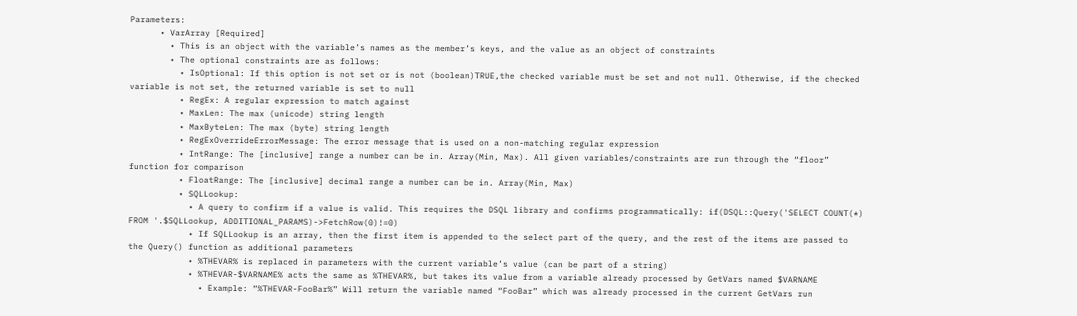Parameters:
      • VarArray [Required]
        • This is an object with the variable’s names as the member’s keys, and the value as an object of constraints
        • The optional constraints are as follows:
          • IsOptional: If this option is not set or is not (boolean)TRUE,the checked variable must be set and not null. Otherwise, if the checked variable is not set, the returned variable is set to null
          • RegEx: A regular expression to match against
          • MaxLen: The max (unicode) string length
          • MaxByteLen: The max (byte) string length
          • RegExOverrideErrorMessage: The error message that is used on a non-matching regular expression
          • IntRange: The [inclusive] range a number can be in. Array(Min, Max). All given variables/constraints are run through the “floor” function for comparison
          • FloatRange: The [inclusive] decimal range a number can be in. Array(Min, Max)
          • SQLLookup:
            • A query to confirm if a value is valid. This requires the DSQL library and confirms programmatically: if(DSQL::Query('SELECT COUNT(*) FROM '.$SQLLookup, ADDITIONAL_PARAMS)->FetchRow(0)!=0)
            • If SQLLookup is an array, then the first item is appended to the select part of the query, and the rest of the items are passed to the Query() function as additional parameters
            • %THEVAR% is replaced in parameters with the current variable’s value (can be part of a string)
            • %THEVAR-$VARNAME% acts the same as %THEVAR%, but takes its value from a variable already processed by GetVars named $VARNAME
              • Example: “%THEVAR-FooBar%” Will return the variable named “FooBar” which was already processed in the current GetVars run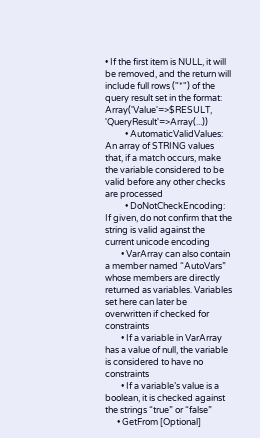• If the first item is NULL, it will be removed, and the return will include full rows ("*") of the query result set in the format: Array('Value'=>$RESULT, 'QueryResult'=>Array(...))
          • AutomaticValidValues: An array of STRING values that, if a match occurs, make the variable considered to be valid before any other checks are processed
          • DoNotCheckEncoding: If given, do not confirm that the string is valid against the current unicode encoding
        • VarArray can also contain a member named “AutoVars” whose members are directly returned as variables. Variables set here can later be overwritten if checked for constraints
        • If a variable in VarArray has a value of null, the variable is considered to have no constraints
        • If a variable’s value is a boolean, it is checked against the strings “true” or “false”
      • GetFrom [Optional]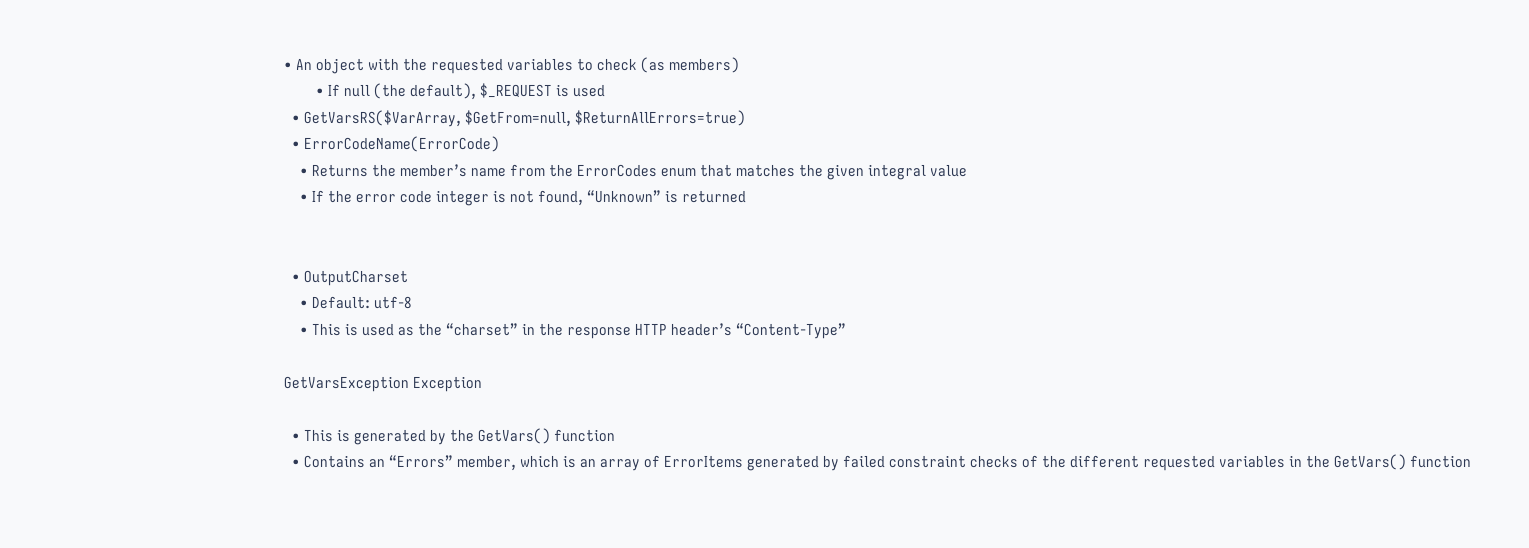• An object with the requested variables to check (as members)
        • If null (the default), $_REQUEST is used
  • GetVarsRS($VarArray, $GetFrom=null, $ReturnAllErrors=true)
  • ErrorCodeName(ErrorCode)
    • Returns the member’s name from the ErrorCodes enum that matches the given integral value
    • If the error code integer is not found, “Unknown” is returned


  • OutputCharset
    • Default: utf-8
    • This is used as the “charset” in the response HTTP header’s “Content-Type”

GetVarsException Exception

  • This is generated by the GetVars() function
  • Contains an “Errors” member, which is an array of ErrorItems generated by failed constraint checks of the different requested variables in the GetVars() function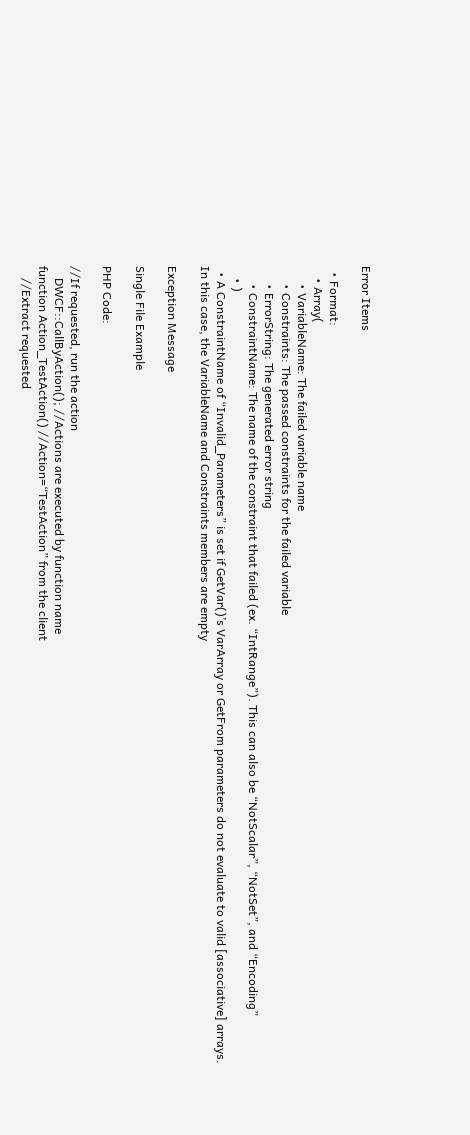Error Items

  • Format:
    • Array(
      • VariableName: The failed variable name
      • Constraints: The passed constraints for the failed variable
      • ErrorString: The generated error string
      • ConstraintName: The name of the constraint that failed (ex. “IntRange”). This can also be “NotScalar”, “NotSet”, and “Encoding”
    • )
  • A ConstraintName of “Invalid_Parameters” is set if GetVar()’s VarArray or GetFrom parameters do not evaluate to valid [associative] arrays. In this case, the VariableName and Constraints members are empty

Exception Message

Single File Example

PHP Code:

//If requested, run the action
    DWCF::CallByAction(); //Actions are executed by function name
function Action_TestAction() //Action=“TestAction” from the client
    //Extract requested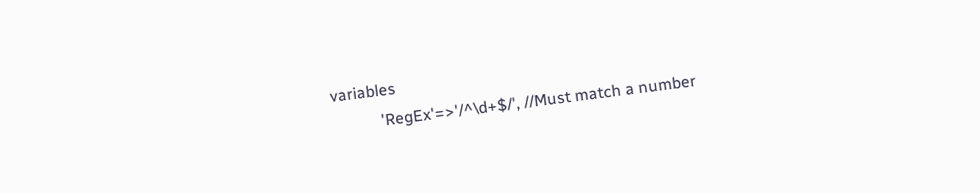variables
            'RegEx'=>'/^\d+$/', //Must match a number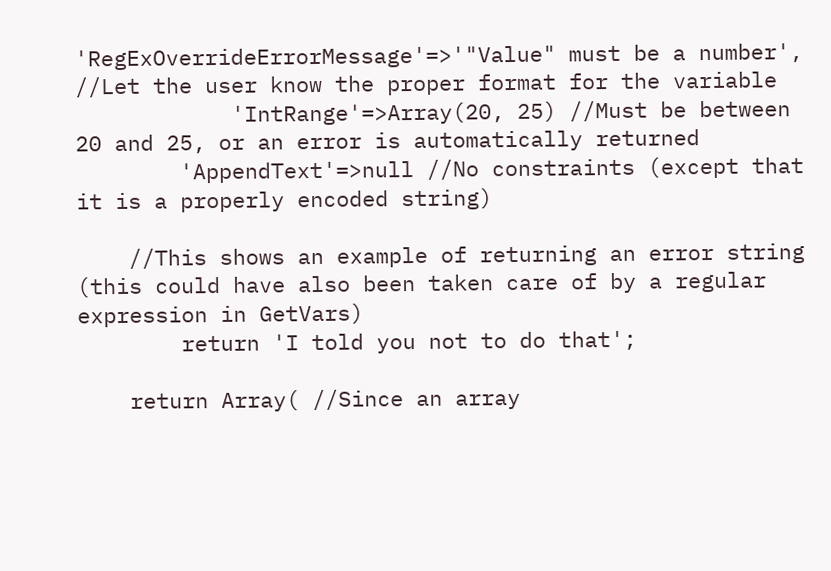'RegExOverrideErrorMessage'=>'"Value" must be a number', //Let the user know the proper format for the variable
            'IntRange'=>Array(20, 25) //Must be between 20 and 25, or an error is automatically returned
        'AppendText'=>null //No constraints (except that it is a properly encoded string)

    //This shows an example of returning an error string (this could have also been taken care of by a regular expression in GetVars)
        return 'I told you not to do that';

    return Array( //Since an array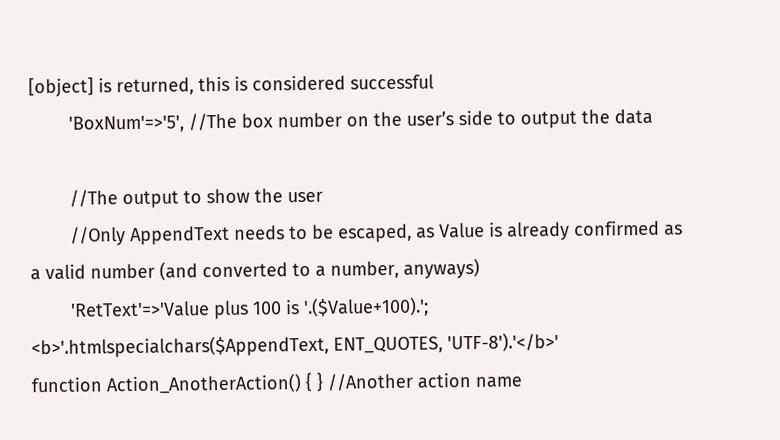[object] is returned, this is considered successful
        'BoxNum'=>'5', //The box number on the user’s side to output the data

        //The output to show the user
        //Only AppendText needs to be escaped, as Value is already confirmed as a valid number (and converted to a number, anyways)
        'RetText'=>'Value plus 100 is '.($Value+100).'; <b>'.htmlspecialchars($AppendText, ENT_QUOTES, 'UTF-8').'</b>'
function Action_AnotherAction() { } //Another action name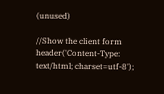(unused)

//Show the client form
header('Content-Type: text/html; charset=utf-8');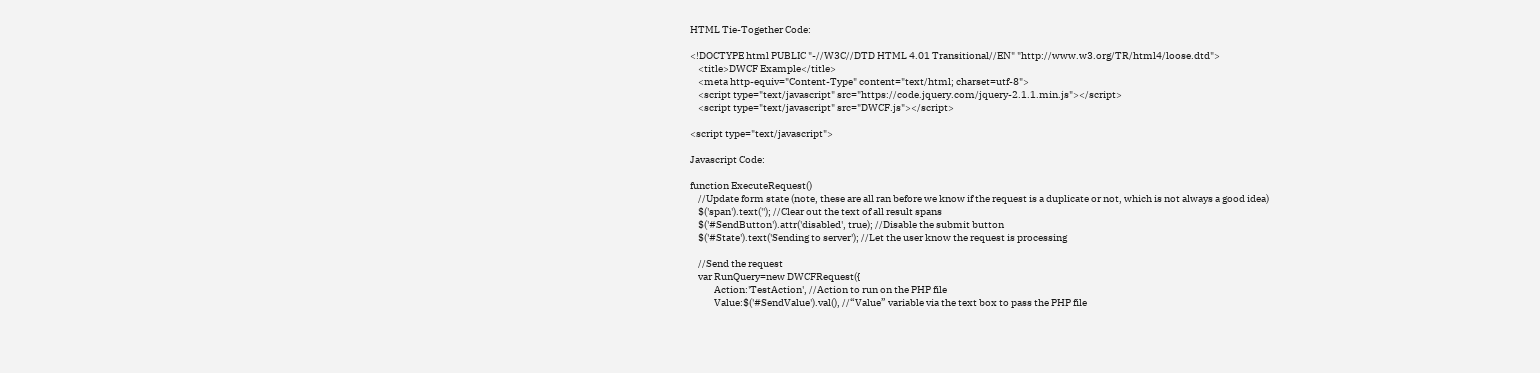HTML Tie-Together Code:

<!DOCTYPE html PUBLIC "-//W3C//DTD HTML 4.01 Transitional//EN" "http://www.w3.org/TR/html4/loose.dtd">
    <title>DWCF Example</title>
    <meta http-equiv="Content-Type" content="text/html; charset=utf-8">
    <script type="text/javascript" src="https://code.jquery.com/jquery-2.1.1.min.js"></script>
    <script type="text/javascript" src="DWCF.js"></script>

<script type="text/javascript">

Javascript Code:

function ExecuteRequest()
    //Update form state (note, these are all ran before we know if the request is a duplicate or not, which is not always a good idea)
    $('span').text(''); //Clear out the text of all result spans
    $('#SendButton').attr('disabled', true); //Disable the submit button
    $('#State').text('Sending to server'); //Let the user know the request is processing

    //Send the request
    var RunQuery=new DWCFRequest({
            Action:'TestAction', //Action to run on the PHP file
            Value:$('#SendValue').val(), //“Value” variable via the text box to pass the PHP file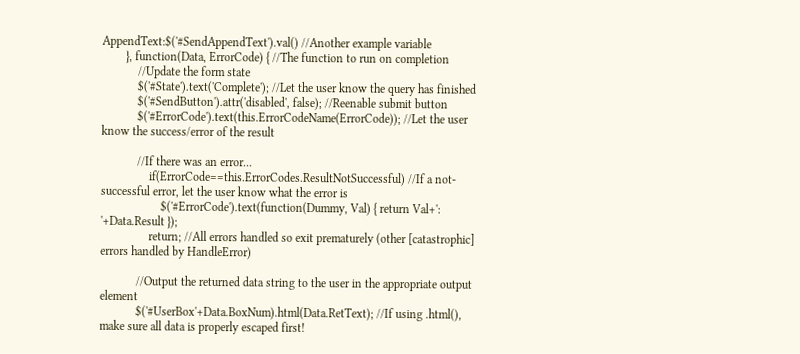AppendText:$('#SendAppendText').val() //Another example variable
        }, function(Data, ErrorCode) { //The function to run on completion
            //Update the form state
            $('#State').text('Complete'); //Let the user know the query has finished
            $('#SendButton').attr('disabled', false); //Reenable submit button
            $('#ErrorCode').text(this.ErrorCodeName(ErrorCode)); //Let the user know the success/error of the result

            //If there was an error...
                if(ErrorCode==this.ErrorCodes.ResultNotSuccessful) //If a not-successful error, let the user know what the error is
                    $('#ErrorCode').text(function(Dummy, Val) { return Val+': '+Data.Result });
                return; //All errors handled so exit prematurely (other [catastrophic] errors handled by HandleError)

            //Output the returned data string to the user in the appropriate output element
            $('#UserBox'+Data.BoxNum).html(Data.RetText); //If using .html(), make sure all data is properly escaped first!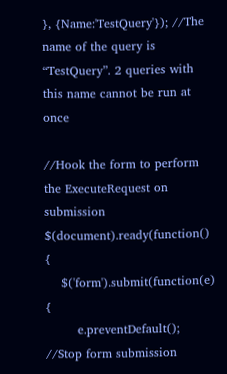}, {Name:'TestQuery'}); //The name of the query is “TestQuery”. 2 queries with this name cannot be run at once

//Hook the form to perform the ExecuteRequest on submission
$(document).ready(function() {
    $('form').submit(function(e) {
        e.preventDefault(); //Stop form submission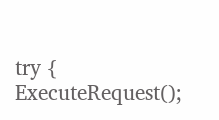try { ExecuteRequest();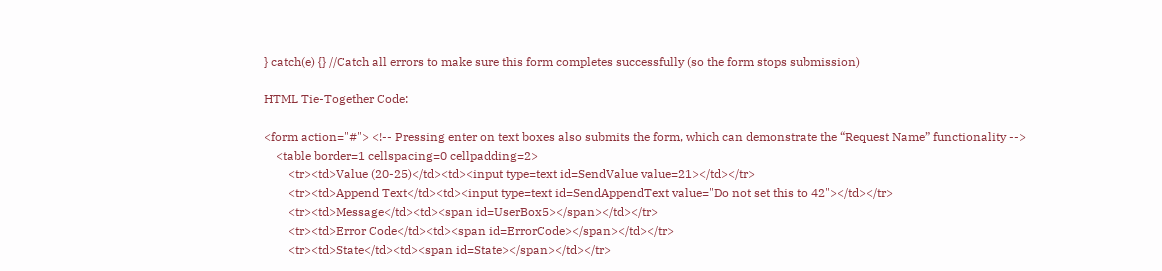} catch(e) {} //Catch all errors to make sure this form completes successfully (so the form stops submission)

HTML Tie-Together Code:

<form action="#"> <!-- Pressing enter on text boxes also submits the form, which can demonstrate the “Request Name” functionality -->
    <table border=1 cellspacing=0 cellpadding=2>
        <tr><td>Value (20-25)</td><td><input type=text id=SendValue value=21></td></tr>
        <tr><td>Append Text</td><td><input type=text id=SendAppendText value="Do not set this to 42"></td></tr>
        <tr><td>Message</td><td><span id=UserBox5></span></td></tr>
        <tr><td>Error Code</td><td><span id=ErrorCode></span></td></tr>
        <tr><td>State</td><td><span id=State></span></td></tr>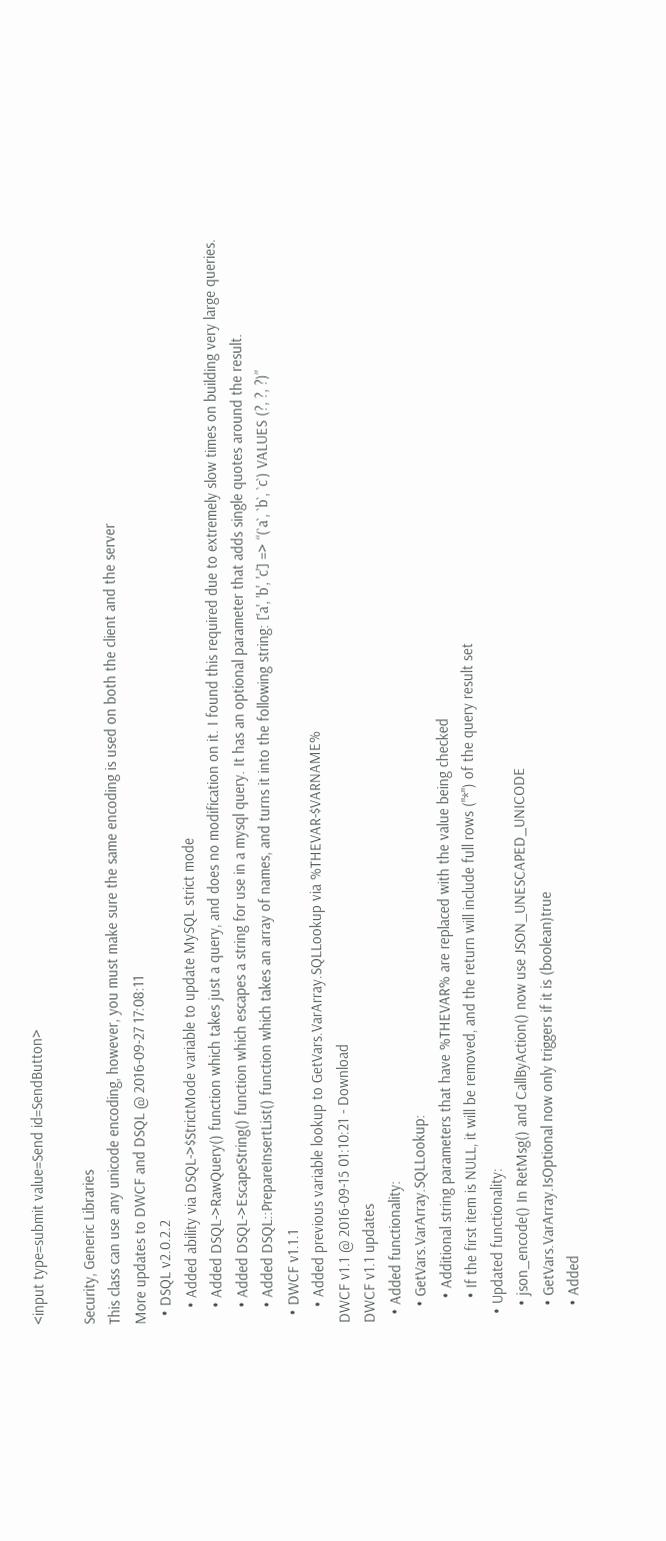<input type=submit value=Send id=SendButton>

Security, Generic Libraries
This class can use any unicode encoding, however, you must make sure the same encoding is used on both the client and the server
More updates to DWCF and DSQL @ 2016-09-27 17:08:11
  • DSQL v2.0.2.2
    • Added ability via DSQL->$StrictMode variable to update MySQL strict mode
    • Added DSQL->RawQuery() function which takes just a query, and does no modification on it. I found this required due to extremely slow times on building very large queries.
    • Added DSQL->EscapeString() function which escapes a string for use in a mysql query. It has an optional parameter that adds single quotes around the result.
    • Added DSQL::PrepareInsertList() function which takes an array of names, and turns it into the following string: ['a', 'b', 'c'] => “(`a`, `b`, `c`) VALUES (?, ?, ?)”
  • DWCF v1.1.1
    • Added previous variable lookup to GetVars.VarArray.SQLLookup via %THEVAR-$VARNAME%
DWCF v1.1 @ 2016-09-15 01:10:21 - Download
DWCF v1.1 updates
  • Added functionality:
    • GetVars.VarArray.SQLLookup:
      • Additional string parameters that have %THEVAR% are replaced with the value being checked
      • If the first item is NULL, it will be removed, and the return will include full rows ("*") of the query result set
  • Updated functionality:
    • json_encode() In RetMsg() and CallByAction() now use JSON_UNESCAPED_UNICODE
    • GetVars.VarArray.IsOptional now only triggers if it is (boolean)true
    • Added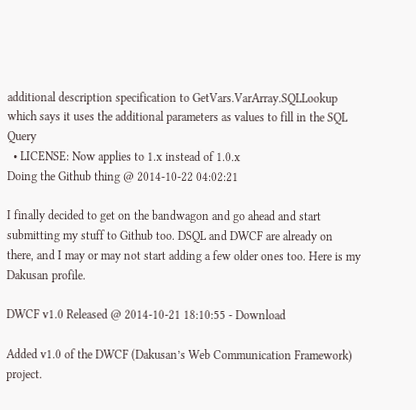additional description specification to GetVars.VarArray.SQLLookup which says it uses the additional parameters as values to fill in the SQL Query
  • LICENSE: Now applies to 1.x instead of 1.0.x
Doing the Github thing @ 2014-10-22 04:02:21

I finally decided to get on the bandwagon and go ahead and start submitting my stuff to Github too. DSQL and DWCF are already on there, and I may or may not start adding a few older ones too. Here is my Dakusan profile.

DWCF v1.0 Released @ 2014-10-21 18:10:55 - Download

Added v1.0 of the DWCF (Dakusan’s Web Communication Framework) project.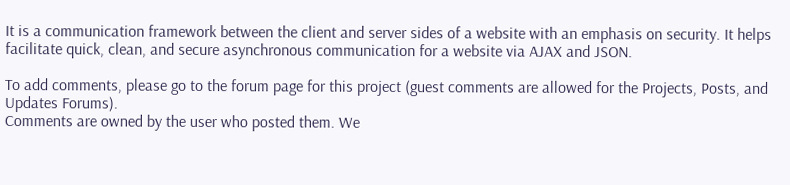It is a communication framework between the client and server sides of a website with an emphasis on security. It helps facilitate quick, clean, and secure asynchronous communication for a website via AJAX and JSON.

To add comments, please go to the forum page for this project (guest comments are allowed for the Projects, Posts, and Updates Forums).
Comments are owned by the user who posted them. We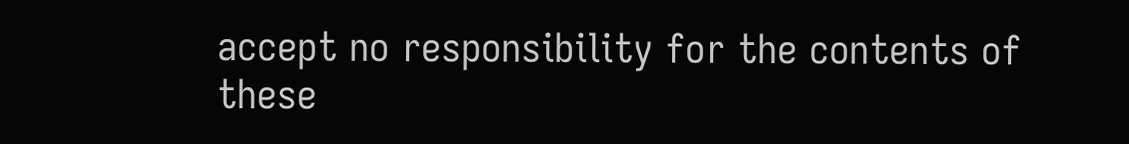accept no responsibility for the contents of these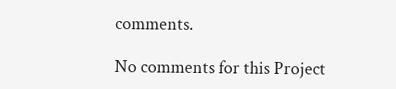comments.

No comments for this Project